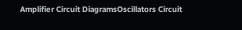Amplifier Circuit DiagramsOscillators Circuit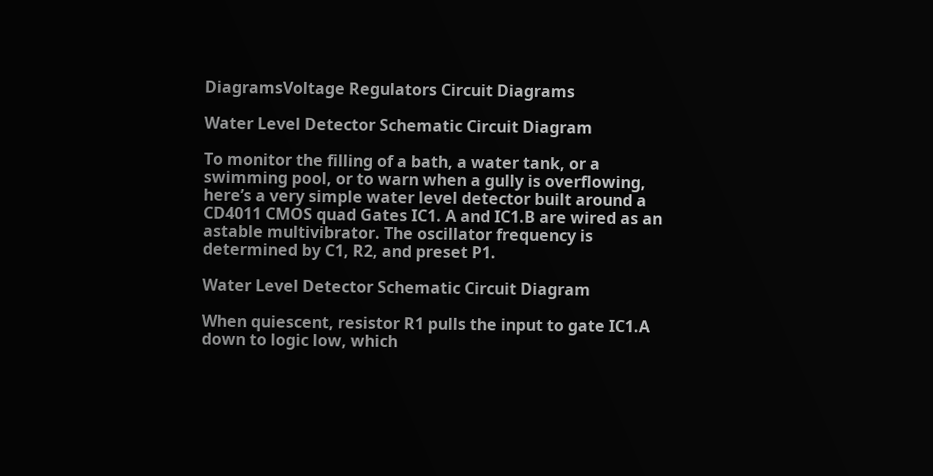DiagramsVoltage Regulators Circuit Diagrams

Water Level Detector Schematic Circuit Diagram

To monitor the filling of a bath, a water tank, or a swimming pool, or to warn when a gully is overflowing, here’s a very simple water level detector built around a CD4011 CMOS quad Gates IC1. A and IC1.B are wired as an astable multivibrator. The oscillator frequency is determined by C1, R2, and preset P1.

Water Level Detector Schematic Circuit Diagram

When quiescent, resistor R1 pulls the input to gate IC1.A down to logic low, which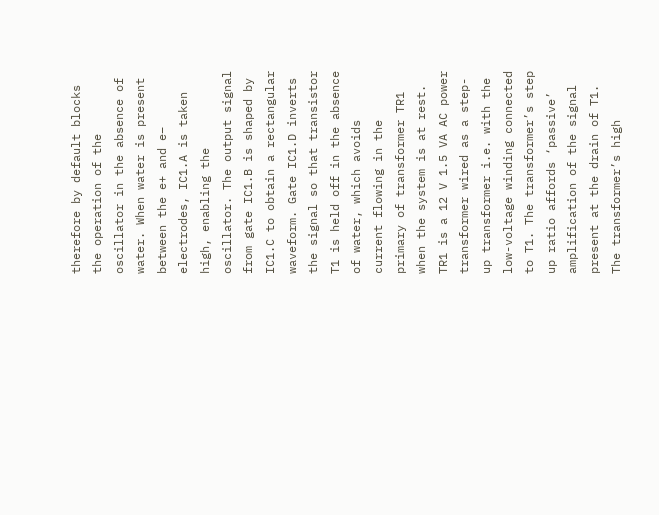therefore by default blocks the operation of the oscillator in the absence of water. When water is present between the e+ and e− electrodes, IC1.A is taken high, enabling the oscillator. The output signal from gate IC1.B is shaped by IC1.C to obtain a rectangular waveform. Gate IC1.D inverts the signal so that transistor T1 is held off in the absence of water, which avoids current flowing in the primary of transformer TR1 when the system is at rest. TR1 is a 12 V 1.5 VA AC power transformer wired as a step-up transformer i.e. with the low-voltage winding connected to T1. The transformer’s step up ratio affords ‘passive’ amplification of the signal present at the drain of T1. The transformer’s high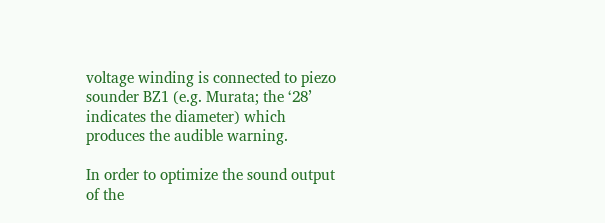voltage winding is connected to piezo sounder BZ1 (e.g. Murata; the ‘28’ indicates the diameter) which produces the audible warning.

In order to optimize the sound output of the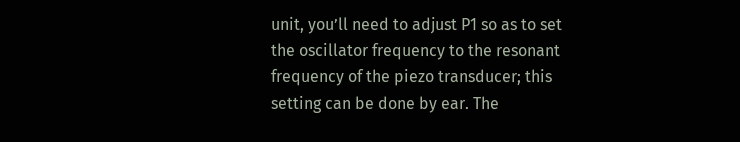unit, you’ll need to adjust P1 so as to set the oscillator frequency to the resonant frequency of the piezo transducer; this setting can be done by ear. The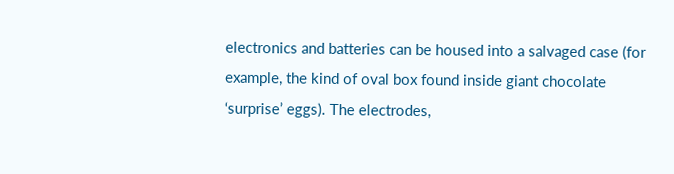electronics and batteries can be housed into a salvaged case (for example, the kind of oval box found inside giant chocolate ‘surprise’ eggs). The electrodes,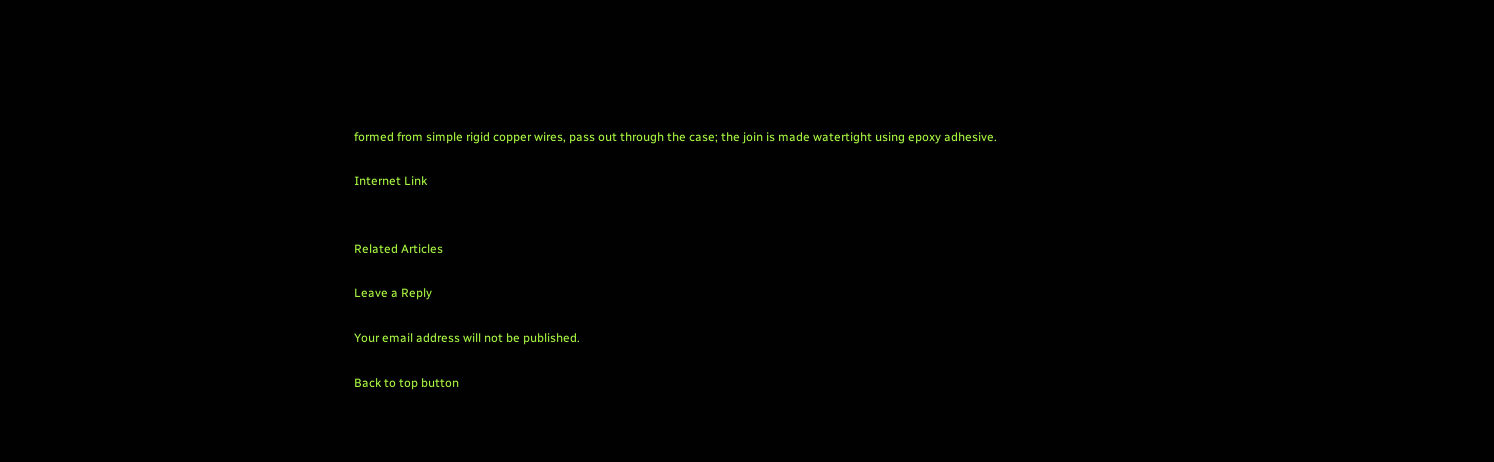formed from simple rigid copper wires, pass out through the case; the join is made watertight using epoxy adhesive.

Internet Link


Related Articles

Leave a Reply

Your email address will not be published.

Back to top button